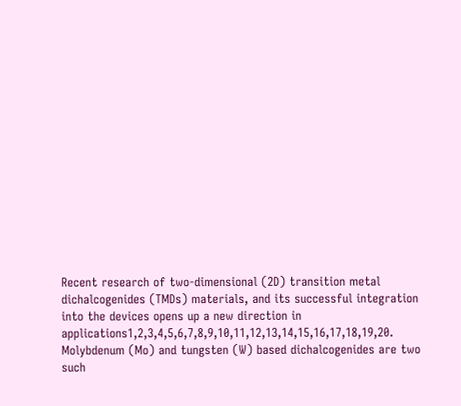Recent research of two-dimensional (2D) transition metal dichalcogenides (TMDs) materials, and its successful integration into the devices opens up a new direction in applications1,2,3,4,5,6,7,8,9,10,11,12,13,14,15,16,17,18,19,20. Molybdenum (Mo) and tungsten (W) based dichalcogenides are two such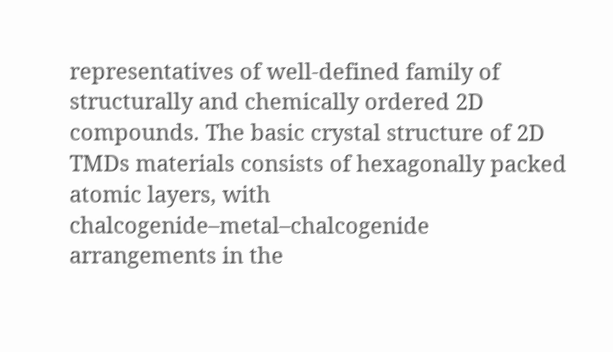representatives of well-defined family of structurally and chemically ordered 2D compounds. The basic crystal structure of 2D TMDs materials consists of hexagonally packed atomic layers, with chalcogenide–metal–chalcogenide arrangements in the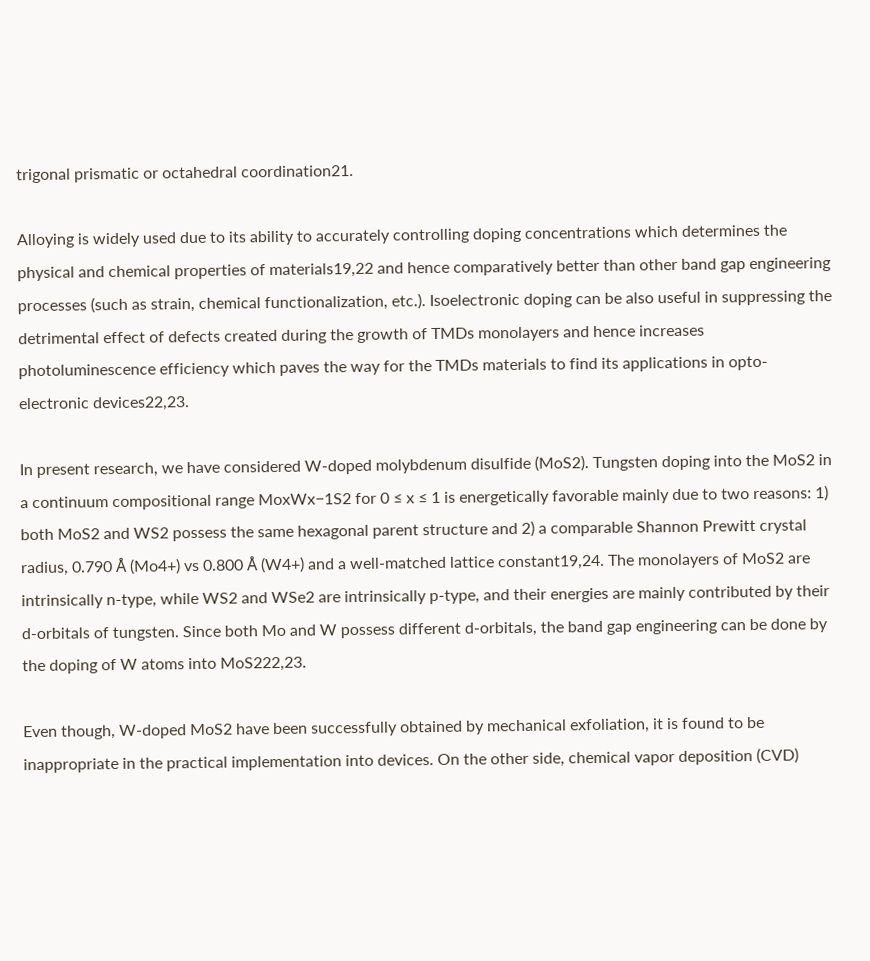trigonal prismatic or octahedral coordination21.

Alloying is widely used due to its ability to accurately controlling doping concentrations which determines the physical and chemical properties of materials19,22 and hence comparatively better than other band gap engineering processes (such as strain, chemical functionalization, etc.). Isoelectronic doping can be also useful in suppressing the detrimental effect of defects created during the growth of TMDs monolayers and hence increases photoluminescence efficiency which paves the way for the TMDs materials to find its applications in opto-electronic devices22,23.

In present research, we have considered W-doped molybdenum disulfide (MoS2). Tungsten doping into the MoS2 in a continuum compositional range MoxWx−1S2 for 0 ≤ x ≤ 1 is energetically favorable mainly due to two reasons: 1) both MoS2 and WS2 possess the same hexagonal parent structure and 2) a comparable Shannon Prewitt crystal radius, 0.790 Å (Mo4+) vs 0.800 Å (W4+) and a well-matched lattice constant19,24. The monolayers of MoS2 are intrinsically n-type, while WS2 and WSe2 are intrinsically p-type, and their energies are mainly contributed by their d-orbitals of tungsten. Since both Mo and W possess different d-orbitals, the band gap engineering can be done by the doping of W atoms into MoS222,23.

Even though, W-doped MoS2 have been successfully obtained by mechanical exfoliation, it is found to be inappropriate in the practical implementation into devices. On the other side, chemical vapor deposition (CVD)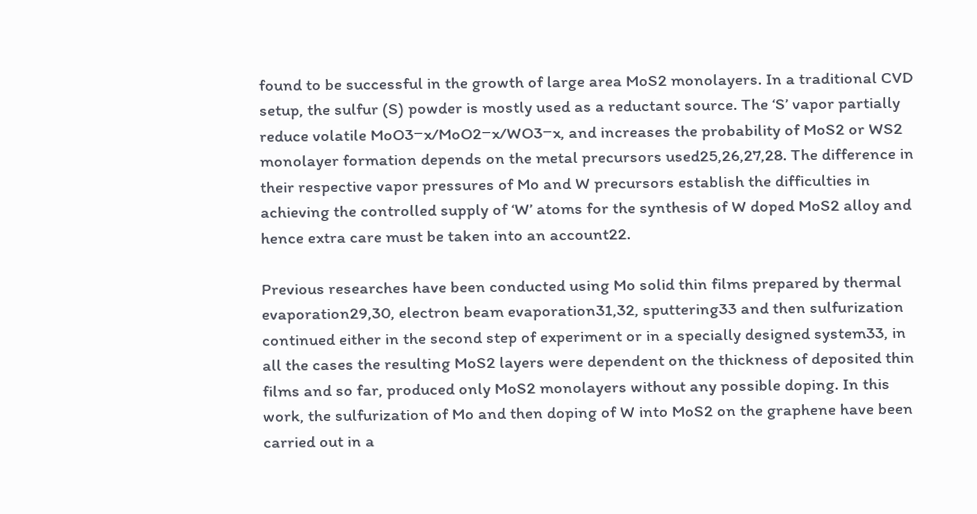found to be successful in the growth of large area MoS2 monolayers. In a traditional CVD setup, the sulfur (S) powder is mostly used as a reductant source. The ‘S’ vapor partially reduce volatile MoO3−x/MoO2−x/WO3−x, and increases the probability of MoS2 or WS2 monolayer formation depends on the metal precursors used25,26,27,28. The difference in their respective vapor pressures of Mo and W precursors establish the difficulties in achieving the controlled supply of ‘W’ atoms for the synthesis of W doped MoS2 alloy and hence extra care must be taken into an account22.

Previous researches have been conducted using Mo solid thin films prepared by thermal evaporation29,30, electron beam evaporation31,32, sputtering33 and then sulfurization continued either in the second step of experiment or in a specially designed system33, in all the cases the resulting MoS2 layers were dependent on the thickness of deposited thin films and so far, produced only MoS2 monolayers without any possible doping. In this work, the sulfurization of Mo and then doping of W into MoS2 on the graphene have been carried out in a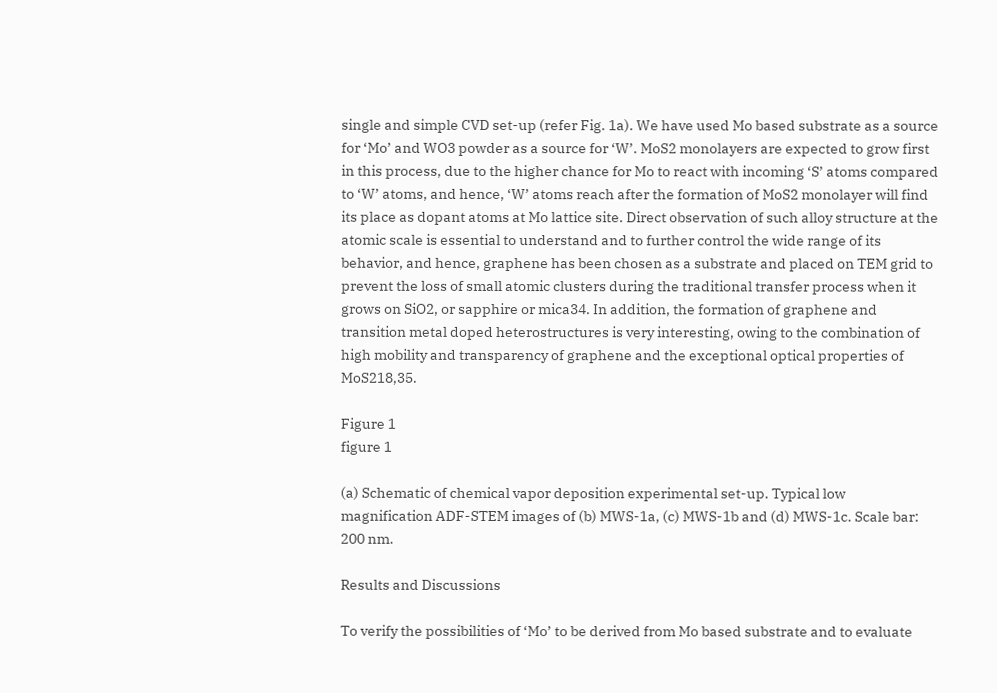single and simple CVD set-up (refer Fig. 1a). We have used Mo based substrate as a source for ‘Mo’ and WO3 powder as a source for ‘W’. MoS2 monolayers are expected to grow first in this process, due to the higher chance for Mo to react with incoming ‘S’ atoms compared to ‘W’ atoms, and hence, ‘W’ atoms reach after the formation of MoS2 monolayer will find its place as dopant atoms at Mo lattice site. Direct observation of such alloy structure at the atomic scale is essential to understand and to further control the wide range of its behavior, and hence, graphene has been chosen as a substrate and placed on TEM grid to prevent the loss of small atomic clusters during the traditional transfer process when it grows on SiO2, or sapphire or mica34. In addition, the formation of graphene and transition metal doped heterostructures is very interesting, owing to the combination of high mobility and transparency of graphene and the exceptional optical properties of MoS218,35.

Figure 1
figure 1

(a) Schematic of chemical vapor deposition experimental set-up. Typical low magnification ADF-STEM images of (b) MWS-1a, (c) MWS-1b and (d) MWS-1c. Scale bar: 200 nm.

Results and Discussions

To verify the possibilities of ‘Mo’ to be derived from Mo based substrate and to evaluate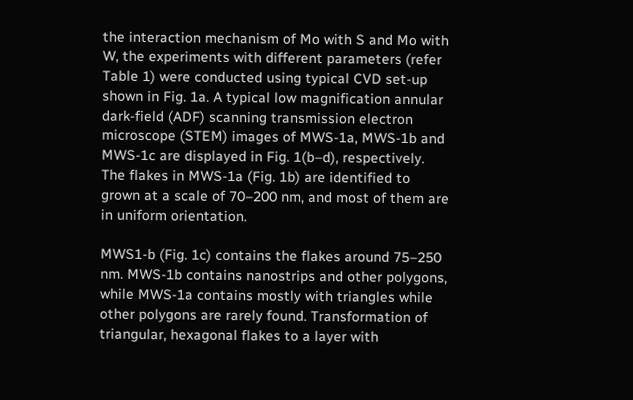the interaction mechanism of Mo with S and Mo with W, the experiments with different parameters (refer Table 1) were conducted using typical CVD set-up shown in Fig. 1a. A typical low magnification annular dark-field (ADF) scanning transmission electron microscope (STEM) images of MWS-1a, MWS-1b and MWS-1c are displayed in Fig. 1(b–d), respectively. The flakes in MWS-1a (Fig. 1b) are identified to grown at a scale of 70–200 nm, and most of them are in uniform orientation.

MWS1-b (Fig. 1c) contains the flakes around 75–250 nm. MWS-1b contains nanostrips and other polygons, while MWS-1a contains mostly with triangles while other polygons are rarely found. Transformation of triangular, hexagonal flakes to a layer with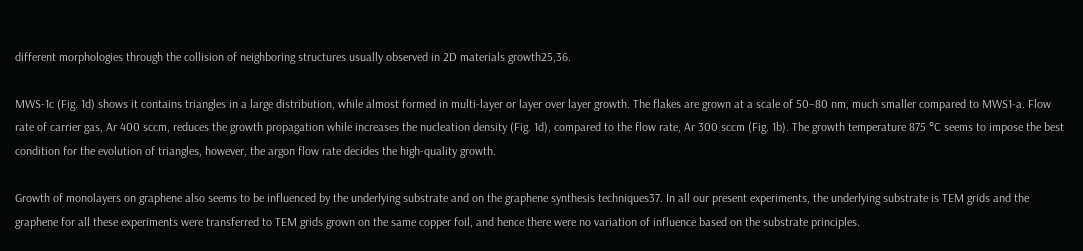different morphologies through the collision of neighboring structures usually observed in 2D materials growth25,36.

MWS-1c (Fig. 1d) shows it contains triangles in a large distribution, while almost formed in multi-layer or layer over layer growth. The flakes are grown at a scale of 50–80 nm, much smaller compared to MWS1-a. Flow rate of carrier gas, Ar 400 sccm, reduces the growth propagation while increases the nucleation density (Fig. 1d), compared to the flow rate, Ar 300 sccm (Fig. 1b). The growth temperature 875 °C seems to impose the best condition for the evolution of triangles, however, the argon flow rate decides the high-quality growth.

Growth of monolayers on graphene also seems to be influenced by the underlying substrate and on the graphene synthesis techniques37. In all our present experiments, the underlying substrate is TEM grids and the graphene for all these experiments were transferred to TEM grids grown on the same copper foil, and hence there were no variation of influence based on the substrate principles.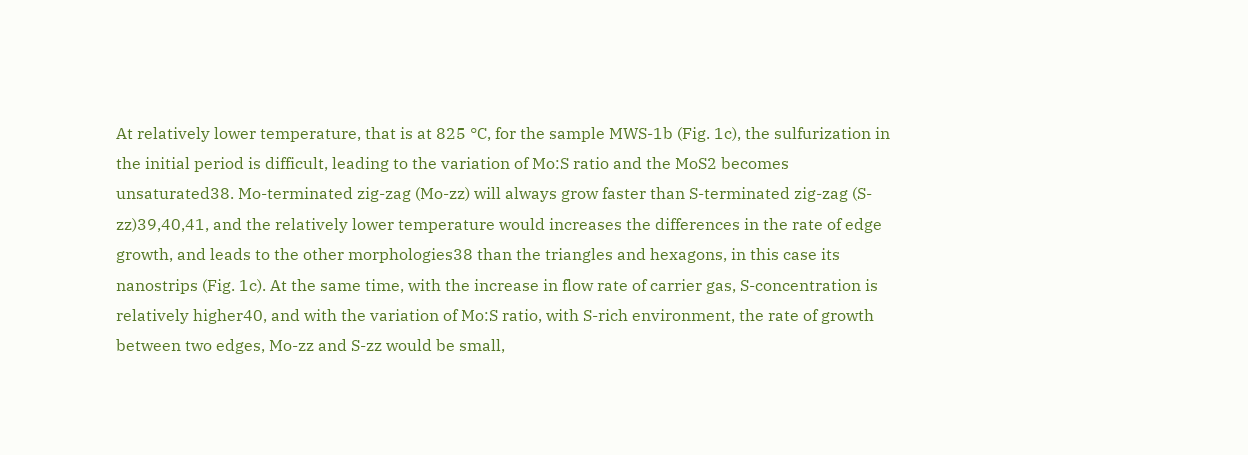At relatively lower temperature, that is at 825 °C, for the sample MWS-1b (Fig. 1c), the sulfurization in the initial period is difficult, leading to the variation of Mo:S ratio and the MoS2 becomes unsaturated38. Mo-terminated zig-zag (Mo-zz) will always grow faster than S-terminated zig-zag (S-zz)39,40,41, and the relatively lower temperature would increases the differences in the rate of edge growth, and leads to the other morphologies38 than the triangles and hexagons, in this case its nanostrips (Fig. 1c). At the same time, with the increase in flow rate of carrier gas, S-concentration is relatively higher40, and with the variation of Mo:S ratio, with S-rich environment, the rate of growth between two edges, Mo-zz and S-zz would be small,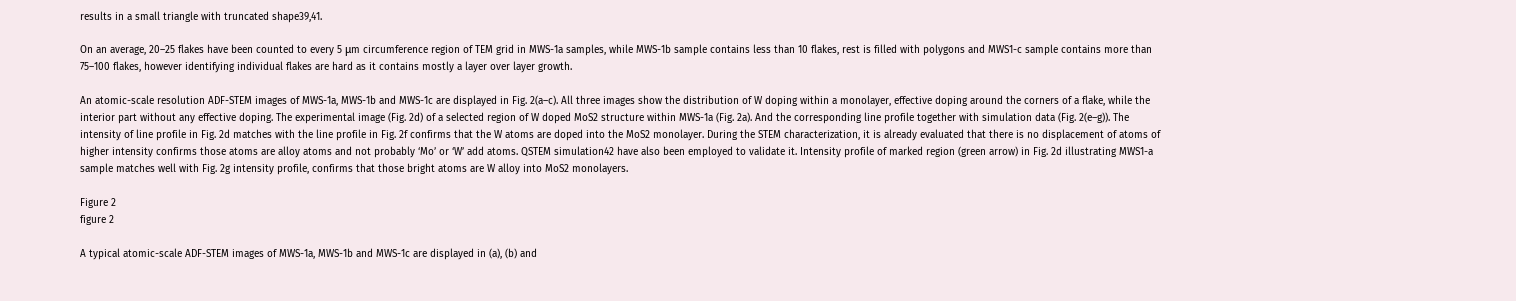results in a small triangle with truncated shape39,41.

On an average, 20–25 flakes have been counted to every 5 μm circumference region of TEM grid in MWS-1a samples, while MWS-1b sample contains less than 10 flakes, rest is filled with polygons and MWS1-c sample contains more than 75–100 flakes, however identifying individual flakes are hard as it contains mostly a layer over layer growth.

An atomic-scale resolution ADF-STEM images of MWS-1a, MWS-1b and MWS-1c are displayed in Fig. 2(a–c). All three images show the distribution of W doping within a monolayer, effective doping around the corners of a flake, while the interior part without any effective doping. The experimental image (Fig. 2d) of a selected region of W doped MoS2 structure within MWS-1a (Fig. 2a). And the corresponding line profile together with simulation data (Fig. 2(e–g)). The intensity of line profile in Fig. 2d matches with the line profile in Fig. 2f confirms that the W atoms are doped into the MoS2 monolayer. During the STEM characterization, it is already evaluated that there is no displacement of atoms of higher intensity confirms those atoms are alloy atoms and not probably ‘Mo’ or ‘W’ add atoms. QSTEM simulation42 have also been employed to validate it. Intensity profile of marked region (green arrow) in Fig. 2d illustrating MWS1-a sample matches well with Fig. 2g intensity profile, confirms that those bright atoms are W alloy into MoS2 monolayers.

Figure 2
figure 2

A typical atomic-scale ADF-STEM images of MWS-1a, MWS-1b and MWS-1c are displayed in (a), (b) and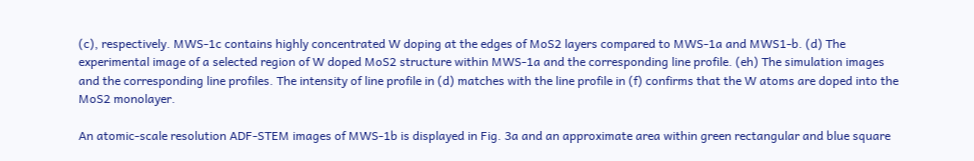(c), respectively. MWS-1c contains highly concentrated W doping at the edges of MoS2 layers compared to MWS-1a and MWS1-b. (d) The experimental image of a selected region of W doped MoS2 structure within MWS-1a and the corresponding line profile. (eh) The simulation images and the corresponding line profiles. The intensity of line profile in (d) matches with the line profile in (f) confirms that the W atoms are doped into the MoS2 monolayer.

An atomic-scale resolution ADF-STEM images of MWS-1b is displayed in Fig. 3a and an approximate area within green rectangular and blue square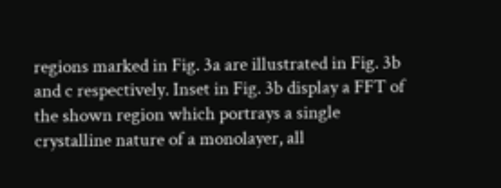regions marked in Fig. 3a are illustrated in Fig. 3b and c respectively. Inset in Fig. 3b display a FFT of the shown region which portrays a single crystalline nature of a monolayer, all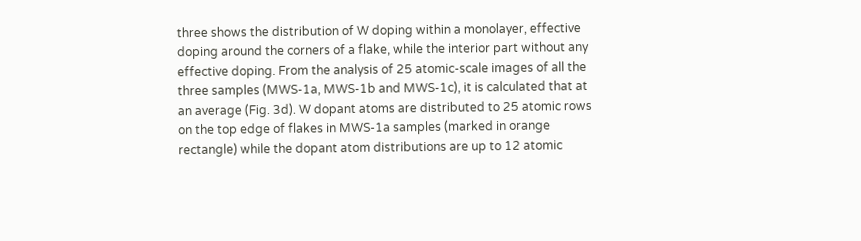three shows the distribution of W doping within a monolayer, effective doping around the corners of a flake, while the interior part without any effective doping. From the analysis of 25 atomic-scale images of all the three samples (MWS-1a, MWS-1b and MWS-1c), it is calculated that at an average (Fig. 3d). W dopant atoms are distributed to 25 atomic rows on the top edge of flakes in MWS-1a samples (marked in orange rectangle) while the dopant atom distributions are up to 12 atomic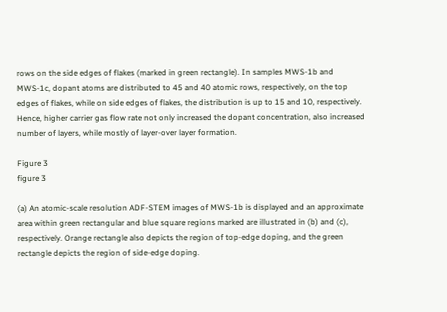rows on the side edges of flakes (marked in green rectangle). In samples MWS-1b and MWS-1c, dopant atoms are distributed to 45 and 40 atomic rows, respectively, on the top edges of flakes, while on side edges of flakes, the distribution is up to 15 and 10, respectively. Hence, higher carrier gas flow rate not only increased the dopant concentration, also increased number of layers, while mostly of layer-over layer formation.

Figure 3
figure 3

(a) An atomic-scale resolution ADF-STEM images of MWS-1b is displayed and an approximate area within green rectangular and blue square regions marked are illustrated in (b) and (c), respectively. Orange rectangle also depicts the region of top-edge doping, and the green rectangle depicts the region of side-edge doping.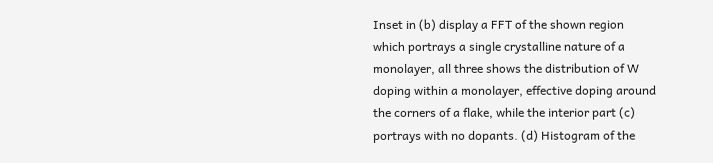Inset in (b) display a FFT of the shown region which portrays a single crystalline nature of a monolayer, all three shows the distribution of W doping within a monolayer, effective doping around the corners of a flake, while the interior part (c) portrays with no dopants. (d) Histogram of the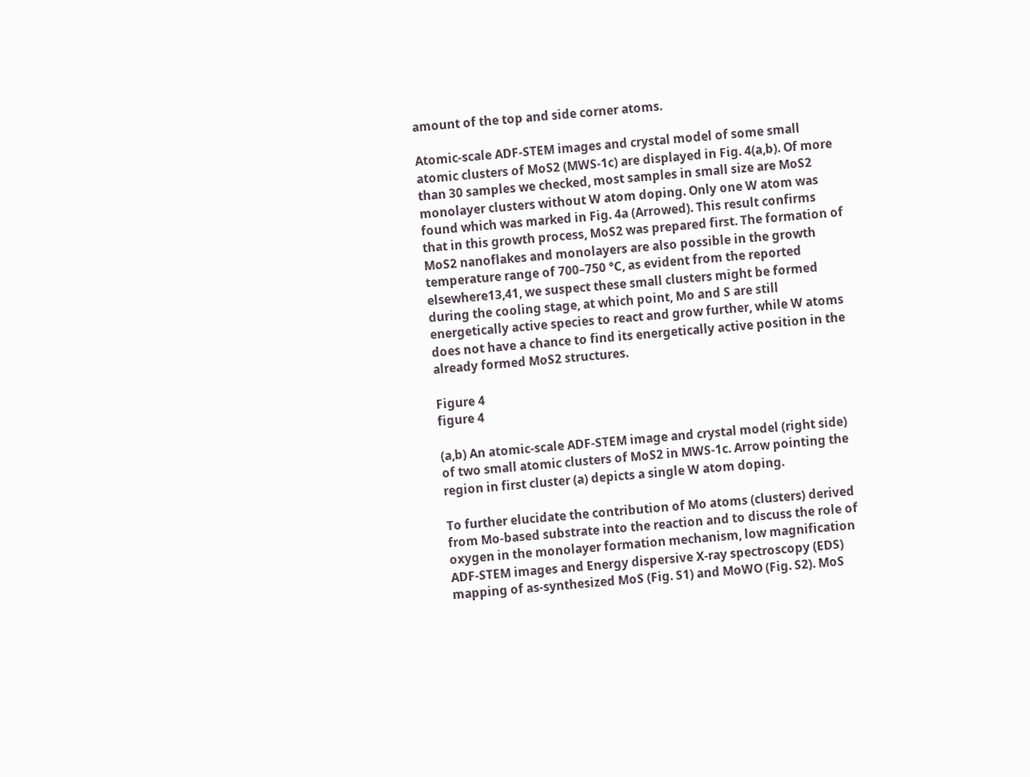amount of the top and side corner atoms.

Atomic-scale ADF-STEM images and crystal model of some small atomic clusters of MoS2 (MWS-1c) are displayed in Fig. 4(a,b). Of more than 30 samples we checked, most samples in small size are MoS2 monolayer clusters without W atom doping. Only one W atom was found which was marked in Fig. 4a (Arrowed). This result confirms that in this growth process, MoS2 was prepared first. The formation of MoS2 nanoflakes and monolayers are also possible in the growth temperature range of 700–750 °C, as evident from the reported elsewhere13,41, we suspect these small clusters might be formed during the cooling stage, at which point, Mo and S are still energetically active species to react and grow further, while W atoms does not have a chance to find its energetically active position in the already formed MoS2 structures.

Figure 4
figure 4

(a,b) An atomic-scale ADF-STEM image and crystal model (right side) of two small atomic clusters of MoS2 in MWS-1c. Arrow pointing the region in first cluster (a) depicts a single W atom doping.

To further elucidate the contribution of Mo atoms (clusters) derived from Mo-based substrate into the reaction and to discuss the role of oxygen in the monolayer formation mechanism, low magnification ADF-STEM images and Energy dispersive X-ray spectroscopy (EDS) mapping of as-synthesized MoS (Fig. S1) and MoWO (Fig. S2). MoS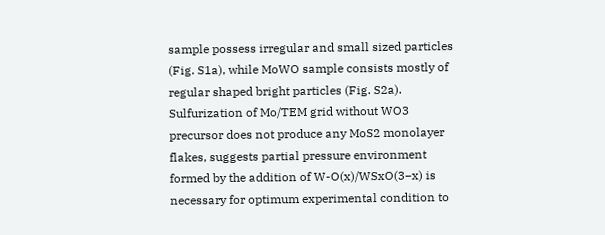sample possess irregular and small sized particles (Fig. S1a), while MoWO sample consists mostly of regular shaped bright particles (Fig. S2a). Sulfurization of Mo/TEM grid without WO3 precursor does not produce any MoS2 monolayer flakes, suggests partial pressure environment formed by the addition of W-O(x)/WSxO(3−x) is necessary for optimum experimental condition to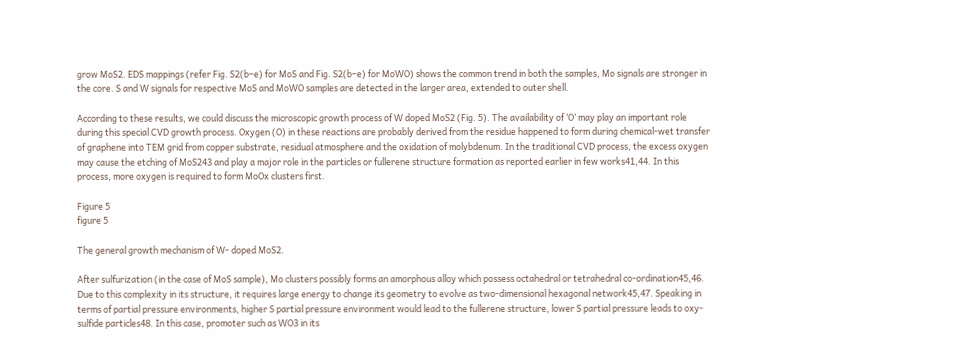grow MoS2. EDS mappings (refer Fig. S2(b–e) for MoS and Fig. S2(b–e) for MoWO) shows the common trend in both the samples, Mo signals are stronger in the core. S and W signals for respective MoS and MoWO samples are detected in the larger area, extended to outer shell.

According to these results, we could discuss the microscopic growth process of W doped MoS2 (Fig. 5). The availability of ‘O’ may play an important role during this special CVD growth process. Oxygen (O) in these reactions are probably derived from the residue happened to form during chemical-wet transfer of graphene into TEM grid from copper substrate, residual atmosphere and the oxidation of molybdenum. In the traditional CVD process, the excess oxygen may cause the etching of MoS243 and play a major role in the particles or fullerene structure formation as reported earlier in few works41,44. In this process, more oxygen is required to form MoOx clusters first.

Figure 5
figure 5

The general growth mechanism of W- doped MoS2.

After sulfurization (in the case of MoS sample), Mo clusters possibly forms an amorphous alloy which possess octahedral or tetrahedral co-ordination45,46. Due to this complexity in its structure, it requires large energy to change its geometry to evolve as two-dimensional hexagonal network45,47. Speaking in terms of partial pressure environments, higher S partial pressure environment would lead to the fullerene structure, lower S partial pressure leads to oxy-sulfide particles48. In this case, promoter such as WO3 in its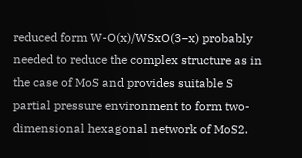reduced form W-O(x)/WSxO(3−x) probably needed to reduce the complex structure as in the case of MoS and provides suitable S partial pressure environment to form two-dimensional hexagonal network of MoS2.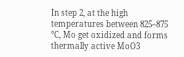In step 2, at the high temperatures between 825–875 °C, Mo get oxidized and forms thermally active MoO3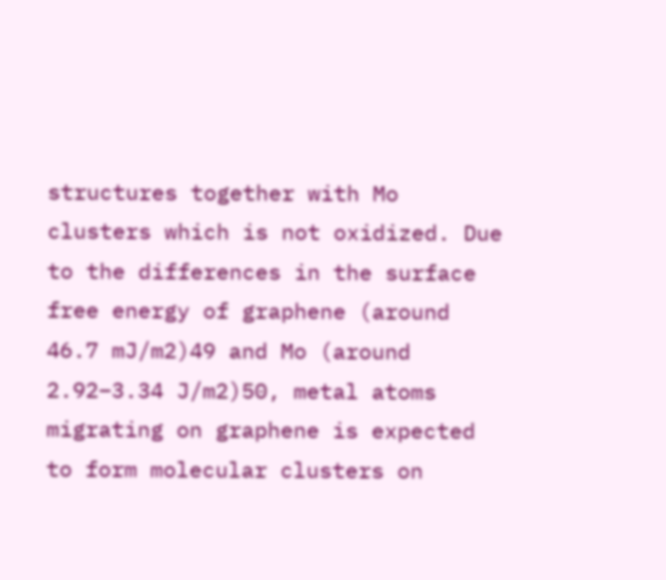structures together with Mo clusters which is not oxidized. Due to the differences in the surface free energy of graphene (around 46.7 mJ/m2)49 and Mo (around 2.92–3.34 J/m2)50, metal atoms migrating on graphene is expected to form molecular clusters on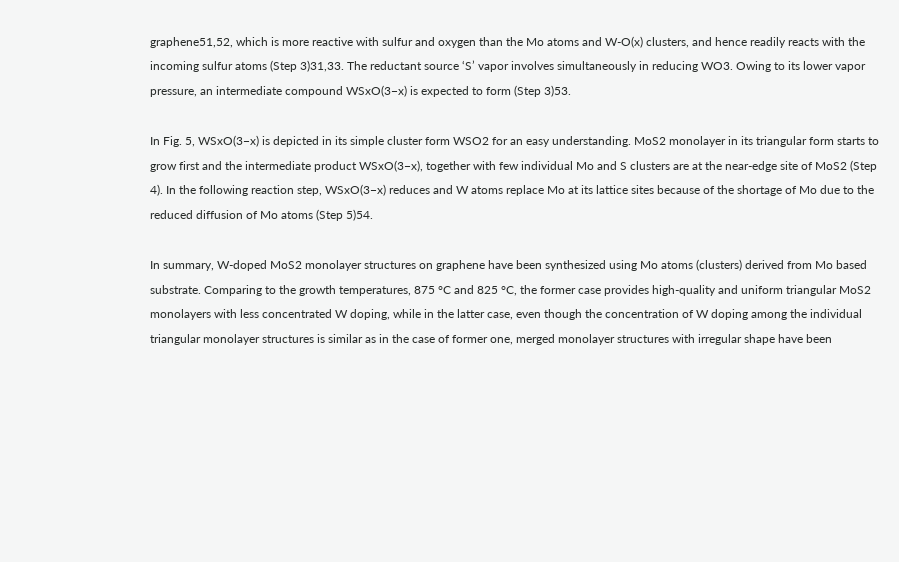graphene51,52, which is more reactive with sulfur and oxygen than the Mo atoms and W-O(x) clusters, and hence readily reacts with the incoming sulfur atoms (Step 3)31,33. The reductant source ‘S’ vapor involves simultaneously in reducing WO3. Owing to its lower vapor pressure, an intermediate compound WSxO(3−x) is expected to form (Step 3)53.

In Fig. 5, WSxO(3−x) is depicted in its simple cluster form WSO2 for an easy understanding. MoS2 monolayer in its triangular form starts to grow first and the intermediate product WSxO(3−x), together with few individual Mo and S clusters are at the near-edge site of MoS2 (Step 4). In the following reaction step, WSxO(3−x) reduces and W atoms replace Mo at its lattice sites because of the shortage of Mo due to the reduced diffusion of Mo atoms (Step 5)54.

In summary, W-doped MoS2 monolayer structures on graphene have been synthesized using Mo atoms (clusters) derived from Mo based substrate. Comparing to the growth temperatures, 875 °C and 825 °C, the former case provides high-quality and uniform triangular MoS2 monolayers with less concentrated W doping, while in the latter case, even though the concentration of W doping among the individual triangular monolayer structures is similar as in the case of former one, merged monolayer structures with irregular shape have been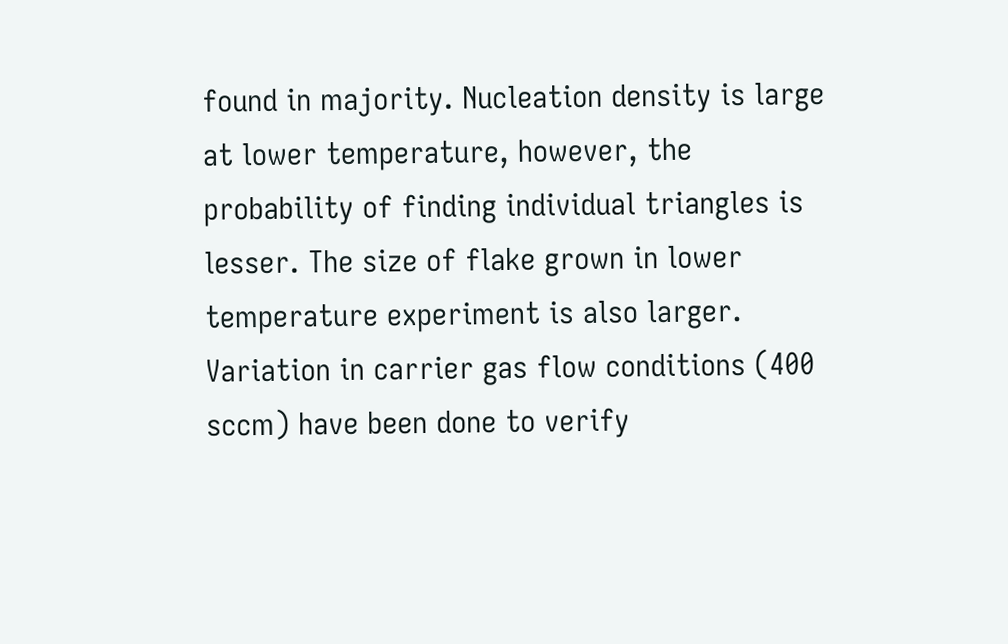found in majority. Nucleation density is large at lower temperature, however, the probability of finding individual triangles is lesser. The size of flake grown in lower temperature experiment is also larger. Variation in carrier gas flow conditions (400 sccm) have been done to verify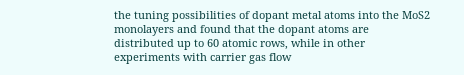the tuning possibilities of dopant metal atoms into the MoS2 monolayers and found that the dopant atoms are distributed up to 60 atomic rows, while in other experiments with carrier gas flow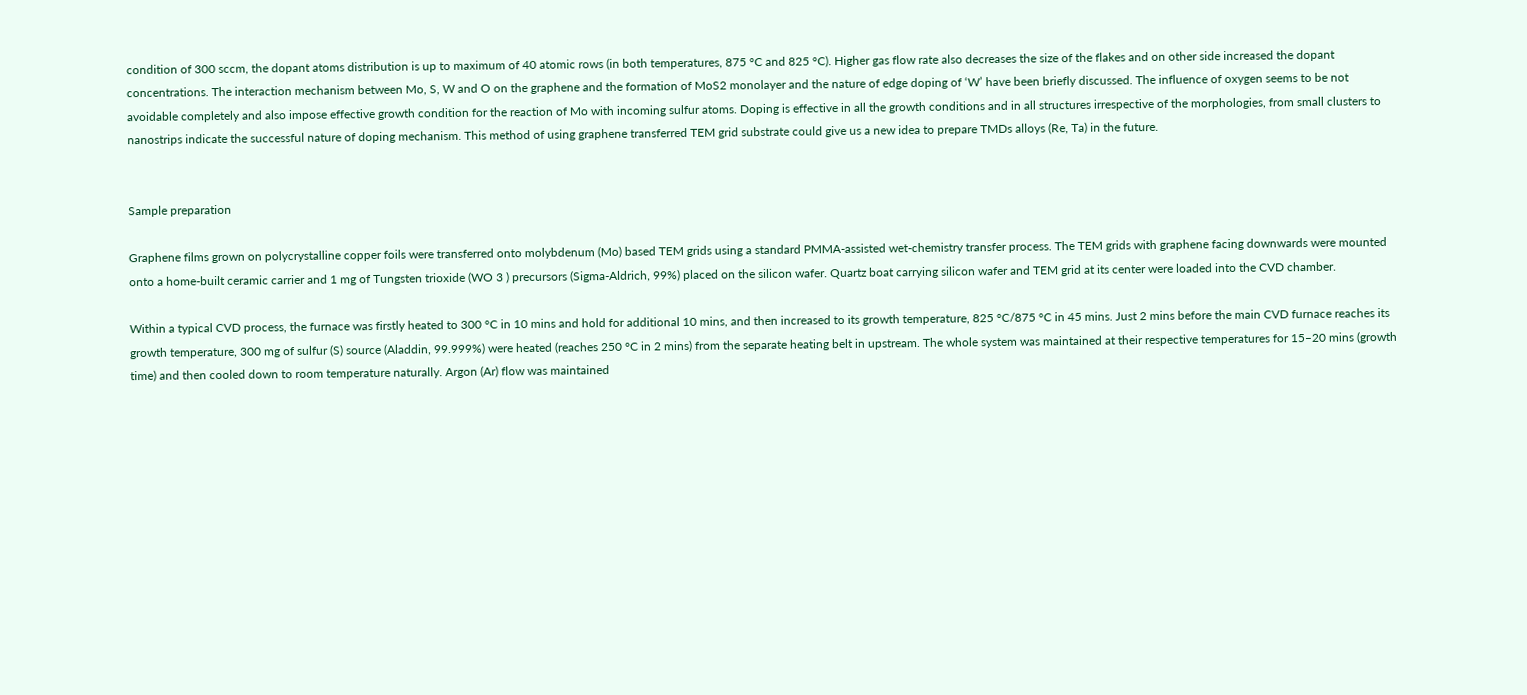condition of 300 sccm, the dopant atoms distribution is up to maximum of 40 atomic rows (in both temperatures, 875 °C and 825 °C). Higher gas flow rate also decreases the size of the flakes and on other side increased the dopant concentrations. The interaction mechanism between Mo, S, W and O on the graphene and the formation of MoS2 monolayer and the nature of edge doping of ‘W’ have been briefly discussed. The influence of oxygen seems to be not avoidable completely and also impose effective growth condition for the reaction of Mo with incoming sulfur atoms. Doping is effective in all the growth conditions and in all structures irrespective of the morphologies, from small clusters to nanostrips indicate the successful nature of doping mechanism. This method of using graphene transferred TEM grid substrate could give us a new idea to prepare TMDs alloys (Re, Ta) in the future.


Sample preparation

Graphene films grown on polycrystalline copper foils were transferred onto molybdenum (Mo) based TEM grids using a standard PMMA-assisted wet-chemistry transfer process. The TEM grids with graphene facing downwards were mounted onto a home-built ceramic carrier and 1 mg of Tungsten trioxide (WO 3 ) precursors (Sigma-Aldrich, 99%) placed on the silicon wafer. Quartz boat carrying silicon wafer and TEM grid at its center were loaded into the CVD chamber.

Within a typical CVD process, the furnace was firstly heated to 300 °C in 10 mins and hold for additional 10 mins, and then increased to its growth temperature, 825 °C/875 °C in 45 mins. Just 2 mins before the main CVD furnace reaches its growth temperature, 300 mg of sulfur (S) source (Aladdin, 99.999%) were heated (reaches 250 °C in 2 mins) from the separate heating belt in upstream. The whole system was maintained at their respective temperatures for 15–20 mins (growth time) and then cooled down to room temperature naturally. Argon (Ar) flow was maintained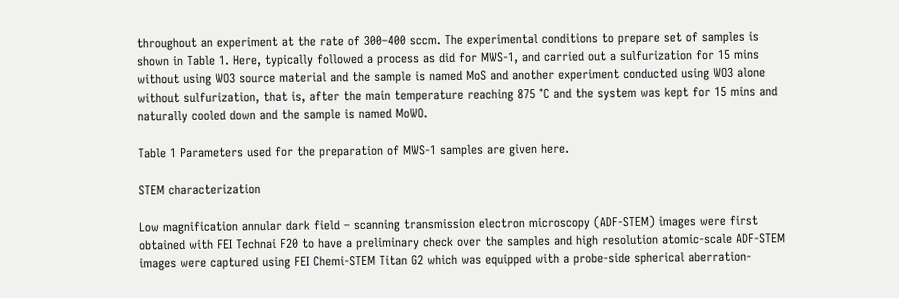throughout an experiment at the rate of 300–400 sccm. The experimental conditions to prepare set of samples is shown in Table 1. Here, typically followed a process as did for MWS-1, and carried out a sulfurization for 15 mins without using WO3 source material and the sample is named MoS and another experiment conducted using WO3 alone without sulfurization, that is, after the main temperature reaching 875 °C and the system was kept for 15 mins and naturally cooled down and the sample is named MoWO.

Table 1 Parameters used for the preparation of MWS-1 samples are given here.

STEM characterization

Low magnification annular dark field – scanning transmission electron microscopy (ADF-STEM) images were first obtained with FEI Technai F20 to have a preliminary check over the samples and high resolution atomic-scale ADF-STEM images were captured using FEI Chemi-STEM Titan G2 which was equipped with a probe-side spherical aberration-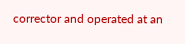corrector and operated at an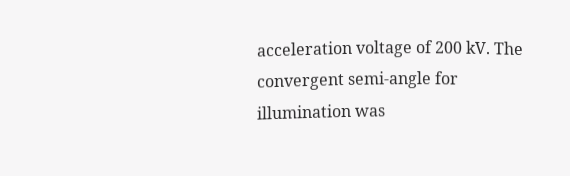acceleration voltage of 200 kV. The convergent semi-angle for illumination was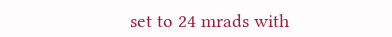set to 24 mrads with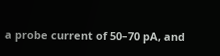a probe current of 50–70 pA, and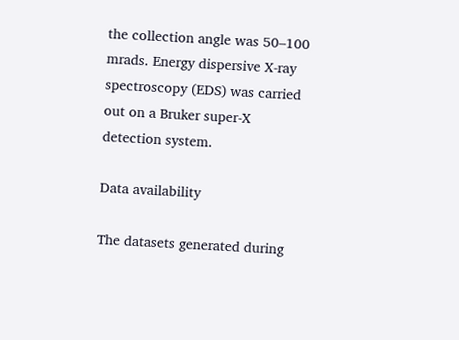the collection angle was 50–100 mrads. Energy dispersive X-ray spectroscopy (EDS) was carried out on a Bruker super-X detection system.

Data availability

The datasets generated during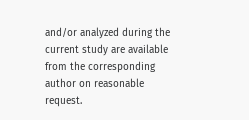and/or analyzed during the current study are available from the corresponding author on reasonable request.